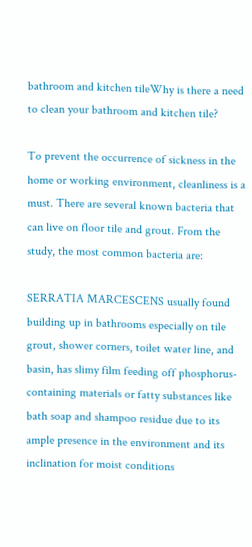bathroom and kitchen tileWhy is there a need to clean your bathroom and kitchen tile?

To prevent the occurrence of sickness in the home or working environment, cleanliness is a must. There are several known bacteria that can live on floor tile and grout. From the study, the most common bacteria are:

SERRATIA MARCESCENS usually found building up in bathrooms especially on tile grout, shower corners, toilet water line, and basin, has slimy film feeding off phosphorus-containing materials or fatty substances like bath soap and shampoo residue due to its ample presence in the environment and its inclination for moist conditions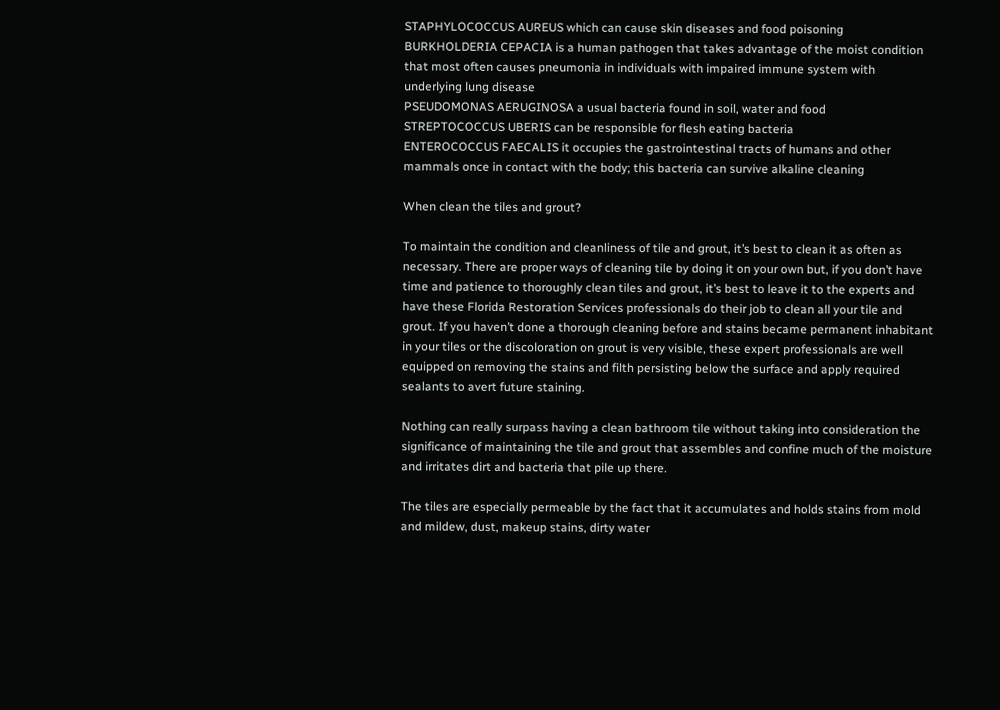STAPHYLOCOCCUS AUREUS which can cause skin diseases and food poisoning
BURKHOLDERIA CEPACIA is a human pathogen that takes advantage of the moist condition that most often causes pneumonia in individuals with impaired immune system with underlying lung disease
PSEUDOMONAS AERUGINOSA a usual bacteria found in soil, water and food
STREPTOCOCCUS UBERIS can be responsible for flesh eating bacteria
ENTEROCOCCUS FAECALIS it occupies the gastrointestinal tracts of humans and other mammals once in contact with the body; this bacteria can survive alkaline cleaning

When clean the tiles and grout?

To maintain the condition and cleanliness of tile and grout, it’s best to clean it as often as necessary. There are proper ways of cleaning tile by doing it on your own but, if you don’t have time and patience to thoroughly clean tiles and grout, it’s best to leave it to the experts and have these Florida Restoration Services professionals do their job to clean all your tile and grout. If you haven’t done a thorough cleaning before and stains became permanent inhabitant in your tiles or the discoloration on grout is very visible, these expert professionals are well equipped on removing the stains and filth persisting below the surface and apply required sealants to avert future staining.

Nothing can really surpass having a clean bathroom tile without taking into consideration the significance of maintaining the tile and grout that assembles and confine much of the moisture and irritates dirt and bacteria that pile up there.

The tiles are especially permeable by the fact that it accumulates and holds stains from mold and mildew, dust, makeup stains, dirty water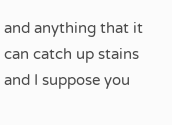and anything that it can catch up stains and I suppose you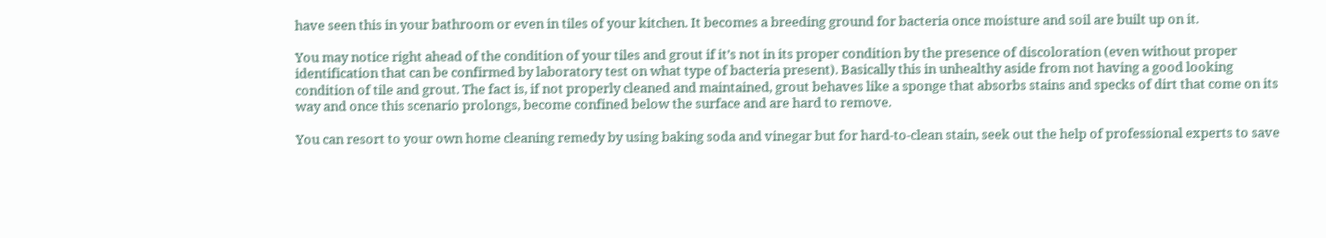have seen this in your bathroom or even in tiles of your kitchen. It becomes a breeding ground for bacteria once moisture and soil are built up on it.

You may notice right ahead of the condition of your tiles and grout if it’s not in its proper condition by the presence of discoloration (even without proper identification that can be confirmed by laboratory test on what type of bacteria present). Basically this in unhealthy aside from not having a good looking condition of tile and grout. The fact is, if not properly cleaned and maintained, grout behaves like a sponge that absorbs stains and specks of dirt that come on its way and once this scenario prolongs, become confined below the surface and are hard to remove.

You can resort to your own home cleaning remedy by using baking soda and vinegar but for hard-to-clean stain, seek out the help of professional experts to save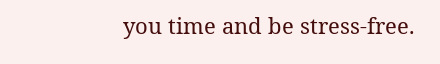you time and be stress-free.